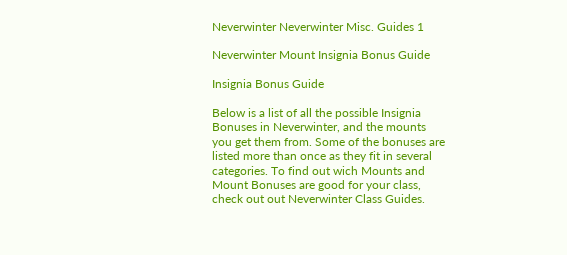Neverwinter Neverwinter Misc. Guides 1

Neverwinter Mount Insignia Bonus Guide

Insignia Bonus Guide

Below is a list of all the possible Insignia Bonuses in Neverwinter, and the mounts you get them from. Some of the bonuses are listed more than once as they fit in several categories. To find out wich Mounts and Mount Bonuses are good for your class, check out out Neverwinter Class Guides.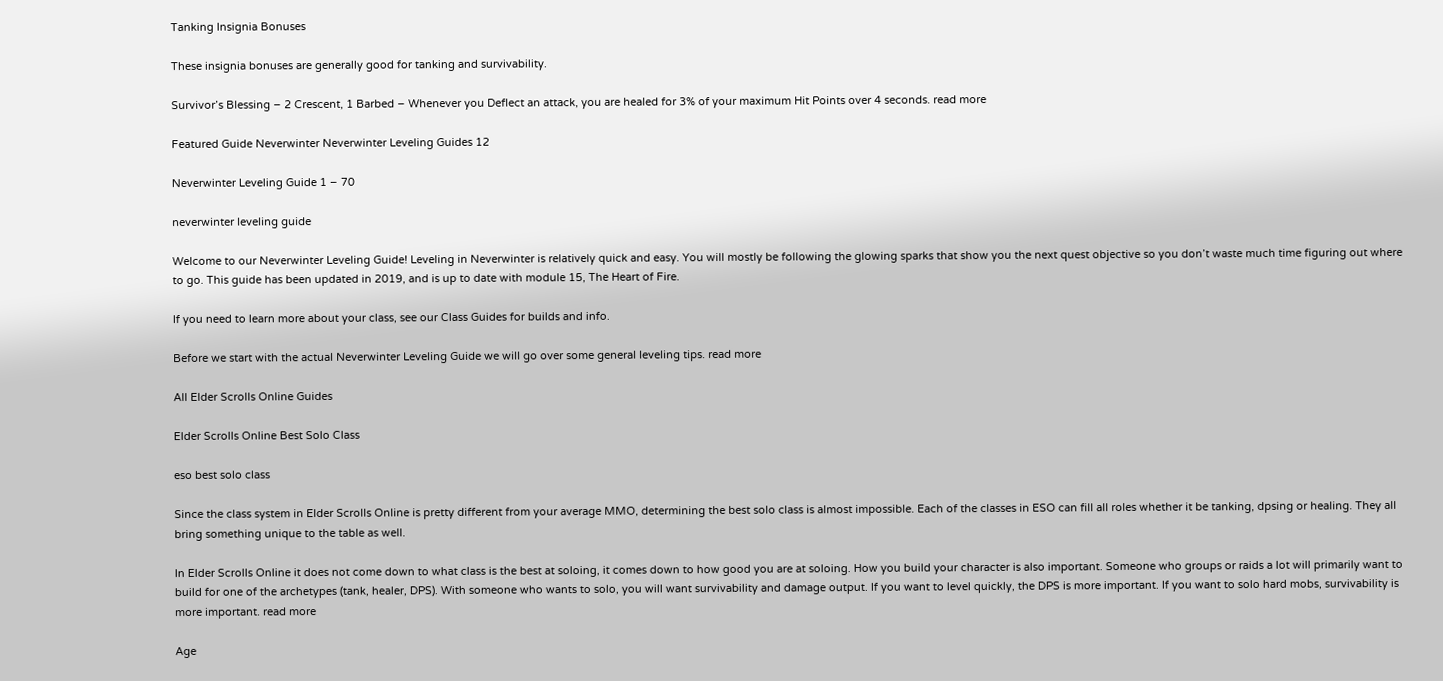Tanking Insignia Bonuses

These insignia bonuses are generally good for tanking and survivability.

Survivor’s Blessing – 2 Crescent, 1 Barbed – Whenever you Deflect an attack, you are healed for 3% of your maximum Hit Points over 4 seconds. read more

Featured Guide Neverwinter Neverwinter Leveling Guides 12

Neverwinter Leveling Guide 1 – 70

neverwinter leveling guide

Welcome to our Neverwinter Leveling Guide! Leveling in Neverwinter is relatively quick and easy. You will mostly be following the glowing sparks that show you the next quest objective so you don’t waste much time figuring out where to go. This guide has been updated in 2019, and is up to date with module 15, The Heart of Fire.

If you need to learn more about your class, see our Class Guides for builds and info.

Before we start with the actual Neverwinter Leveling Guide we will go over some general leveling tips. read more

All Elder Scrolls Online Guides

Elder Scrolls Online Best Solo Class

eso best solo class

Since the class system in Elder Scrolls Online is pretty different from your average MMO, determining the best solo class is almost impossible. Each of the classes in ESO can fill all roles whether it be tanking, dpsing or healing. They all bring something unique to the table as well.

In Elder Scrolls Online it does not come down to what class is the best at soloing, it comes down to how good you are at soloing. How you build your character is also important. Someone who groups or raids a lot will primarily want to build for one of the archetypes (tank, healer, DPS). With someone who wants to solo, you will want survivability and damage output. If you want to level quickly, the DPS is more important. If you want to solo hard mobs, survivability is more important. read more

Age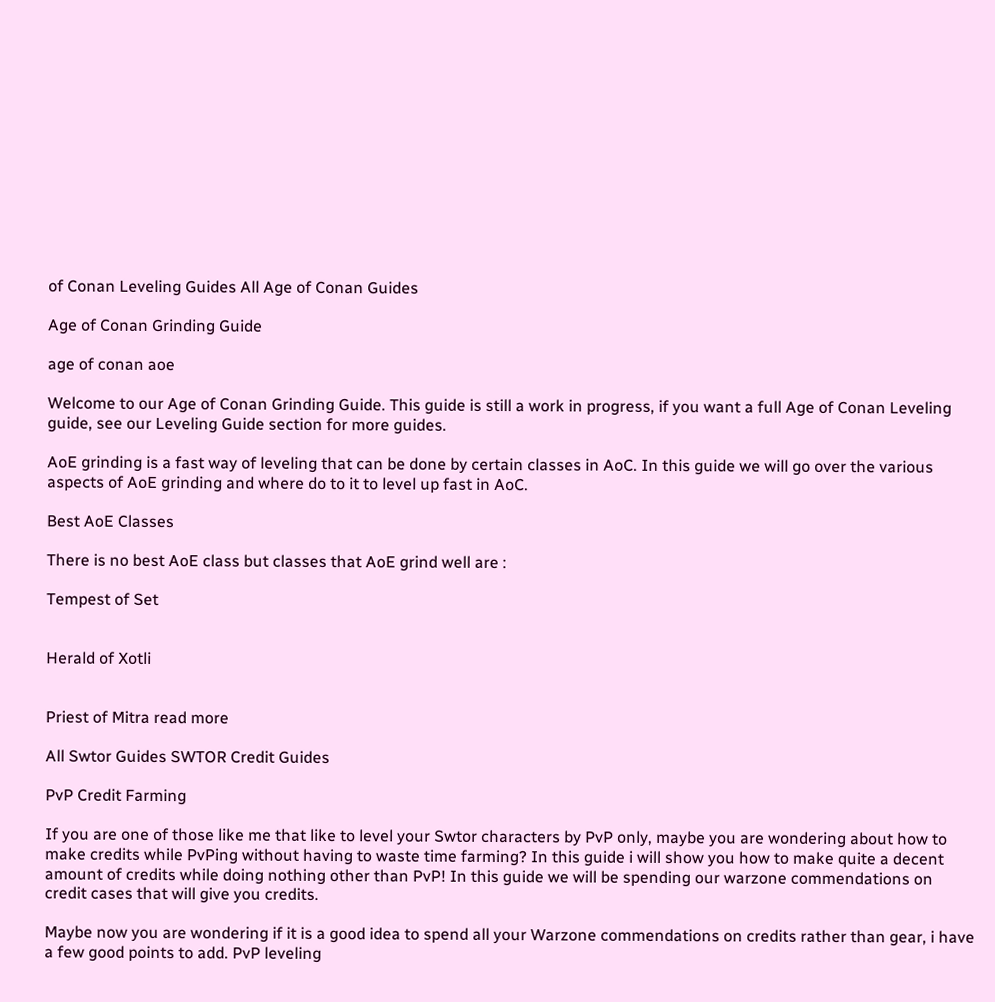of Conan Leveling Guides All Age of Conan Guides

Age of Conan Grinding Guide

age of conan aoe

Welcome to our Age of Conan Grinding Guide. This guide is still a work in progress, if you want a full Age of Conan Leveling guide, see our Leveling Guide section for more guides.

AoE grinding is a fast way of leveling that can be done by certain classes in AoC. In this guide we will go over the various aspects of AoE grinding and where do to it to level up fast in AoC.

Best AoE Classes

There is no best AoE class but classes that AoE grind well are :

Tempest of Set


Herald of Xotli


Priest of Mitra read more

All Swtor Guides SWTOR Credit Guides

PvP Credit Farming

If you are one of those like me that like to level your Swtor characters by PvP only, maybe you are wondering about how to make credits while PvPing without having to waste time farming? In this guide i will show you how to make quite a decent amount of credits while doing nothing other than PvP! In this guide we will be spending our warzone commendations on credit cases that will give you credits.

Maybe now you are wondering if it is a good idea to spend all your Warzone commendations on credits rather than gear, i have a few good points to add. PvP leveling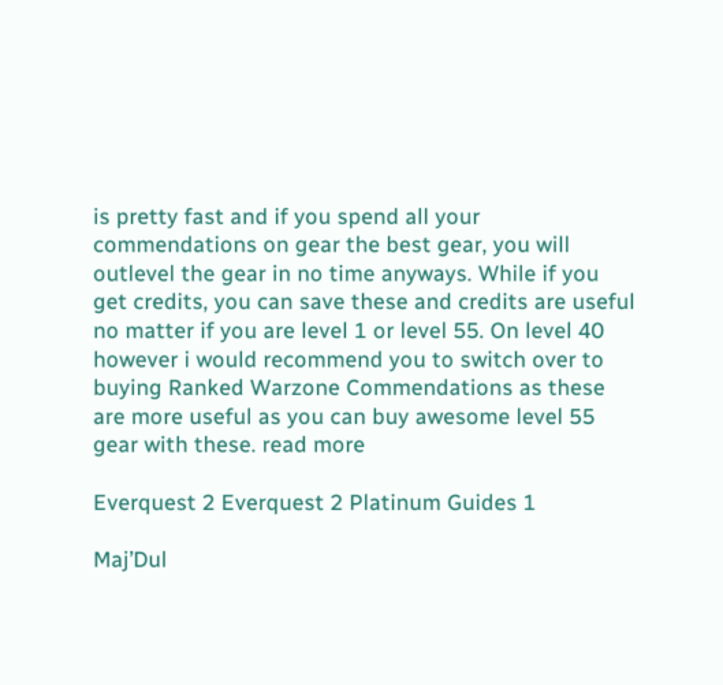is pretty fast and if you spend all your commendations on gear the best gear, you will outlevel the gear in no time anyways. While if you get credits, you can save these and credits are useful no matter if you are level 1 or level 55. On level 40 however i would recommend you to switch over to buying Ranked Warzone Commendations as these are more useful as you can buy awesome level 55 gear with these. read more

Everquest 2 Everquest 2 Platinum Guides 1

Maj’Dul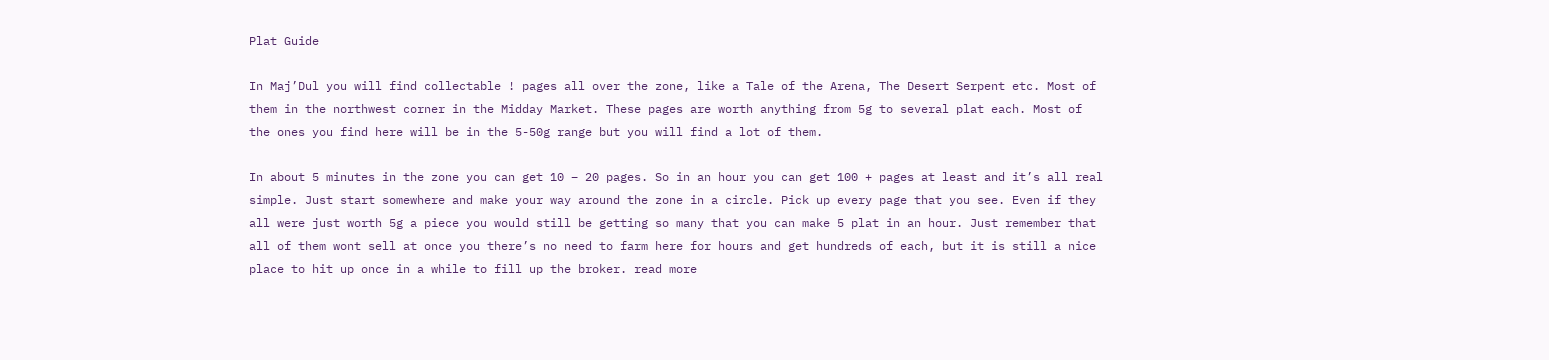Plat Guide

In Maj’Dul you will find collectable ! pages all over the zone, like a Tale of the Arena, The Desert Serpent etc. Most of them in the northwest corner in the Midday Market. These pages are worth anything from 5g to several plat each. Most of the ones you find here will be in the 5-50g range but you will find a lot of them.

In about 5 minutes in the zone you can get 10 – 20 pages. So in an hour you can get 100 + pages at least and it’s all real simple. Just start somewhere and make your way around the zone in a circle. Pick up every page that you see. Even if they all were just worth 5g a piece you would still be getting so many that you can make 5 plat in an hour. Just remember that all of them wont sell at once you there’s no need to farm here for hours and get hundreds of each, but it is still a nice place to hit up once in a while to fill up the broker. read more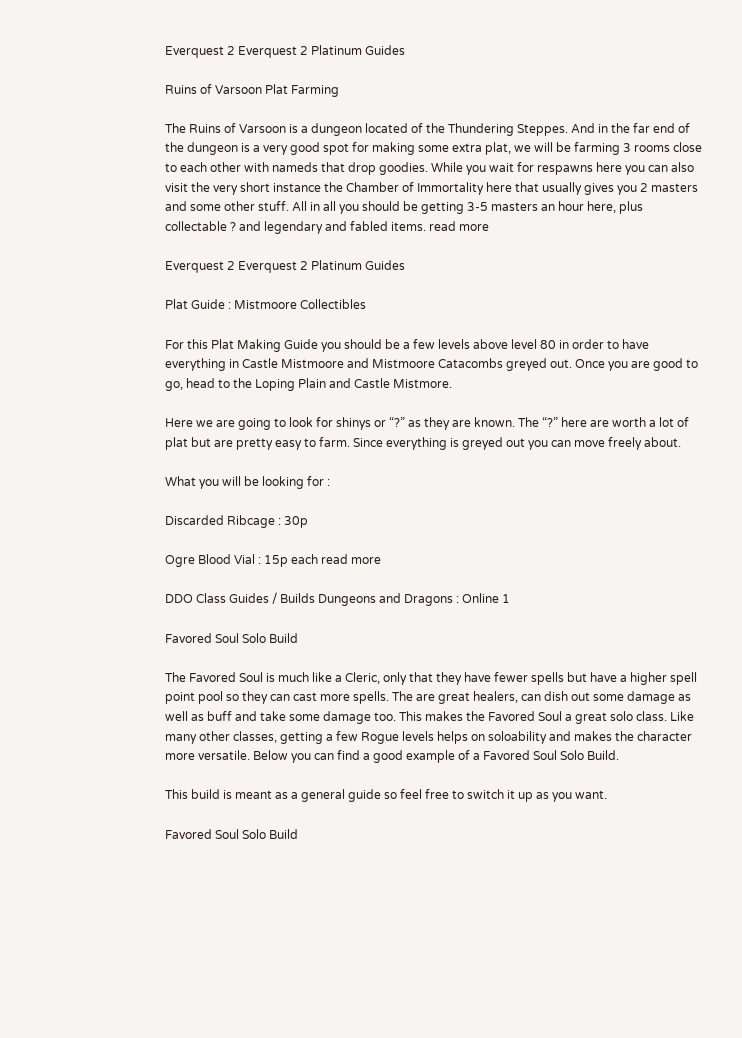Everquest 2 Everquest 2 Platinum Guides

Ruins of Varsoon Plat Farming

The Ruins of Varsoon is a dungeon located of the Thundering Steppes. And in the far end of the dungeon is a very good spot for making some extra plat, we will be farming 3 rooms close to each other with nameds that drop goodies. While you wait for respawns here you can also visit the very short instance the Chamber of Immortality here that usually gives you 2 masters and some other stuff. All in all you should be getting 3-5 masters an hour here, plus collectable ? and legendary and fabled items. read more

Everquest 2 Everquest 2 Platinum Guides

Plat Guide : Mistmoore Collectibles

For this Plat Making Guide you should be a few levels above level 80 in order to have everything in Castle Mistmoore and Mistmoore Catacombs greyed out. Once you are good to go, head to the Loping Plain and Castle Mistmore.

Here we are going to look for shinys or “?” as they are known. The “?” here are worth a lot of plat but are pretty easy to farm. Since everything is greyed out you can move freely about.

What you will be looking for :

Discarded Ribcage : 30p

Ogre Blood Vial : 15p each read more

DDO Class Guides / Builds Dungeons and Dragons : Online 1

Favored Soul Solo Build

The Favored Soul is much like a Cleric, only that they have fewer spells but have a higher spell point pool so they can cast more spells. The are great healers, can dish out some damage as well as buff and take some damage too. This makes the Favored Soul a great solo class. Like many other classes, getting a few Rogue levels helps on soloability and makes the character more versatile. Below you can find a good example of a Favored Soul Solo Build.

This build is meant as a general guide so feel free to switch it up as you want.

Favored Soul Solo Build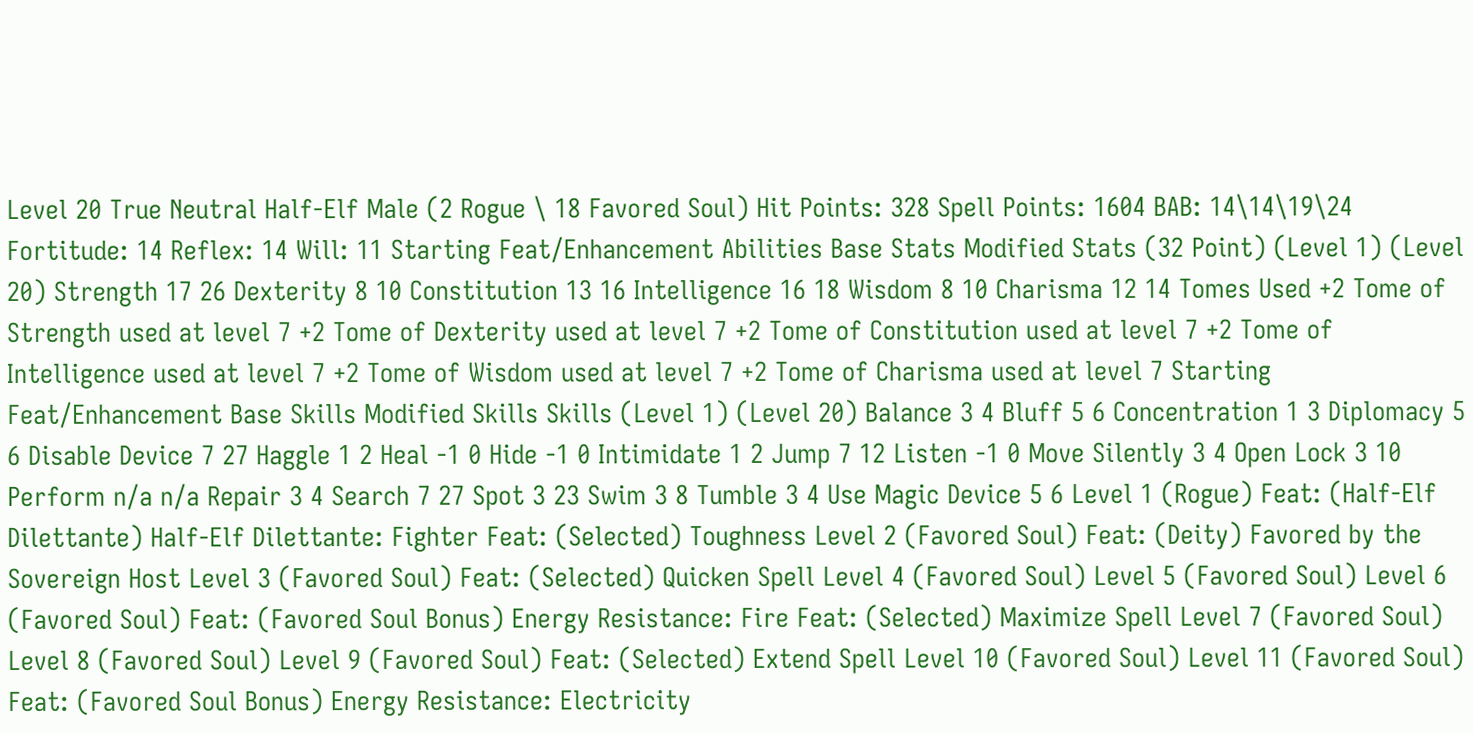Level 20 True Neutral Half-Elf Male (2 Rogue \ 18 Favored Soul) Hit Points: 328 Spell Points: 1604 BAB: 14\14\19\24 Fortitude: 14 Reflex: 14 Will: 11 Starting Feat/Enhancement Abilities Base Stats Modified Stats (32 Point) (Level 1) (Level 20) Strength 17 26 Dexterity 8 10 Constitution 13 16 Intelligence 16 18 Wisdom 8 10 Charisma 12 14 Tomes Used +2 Tome of Strength used at level 7 +2 Tome of Dexterity used at level 7 +2 Tome of Constitution used at level 7 +2 Tome of Intelligence used at level 7 +2 Tome of Wisdom used at level 7 +2 Tome of Charisma used at level 7 Starting Feat/Enhancement Base Skills Modified Skills Skills (Level 1) (Level 20) Balance 3 4 Bluff 5 6 Concentration 1 3 Diplomacy 5 6 Disable Device 7 27 Haggle 1 2 Heal -1 0 Hide -1 0 Intimidate 1 2 Jump 7 12 Listen -1 0 Move Silently 3 4 Open Lock 3 10 Perform n/a n/a Repair 3 4 Search 7 27 Spot 3 23 Swim 3 8 Tumble 3 4 Use Magic Device 5 6 Level 1 (Rogue) Feat: (Half-Elf Dilettante) Half-Elf Dilettante: Fighter Feat: (Selected) Toughness Level 2 (Favored Soul) Feat: (Deity) Favored by the Sovereign Host Level 3 (Favored Soul) Feat: (Selected) Quicken Spell Level 4 (Favored Soul) Level 5 (Favored Soul) Level 6 (Favored Soul) Feat: (Favored Soul Bonus) Energy Resistance: Fire Feat: (Selected) Maximize Spell Level 7 (Favored Soul) Level 8 (Favored Soul) Level 9 (Favored Soul) Feat: (Selected) Extend Spell Level 10 (Favored Soul) Level 11 (Favored Soul) Feat: (Favored Soul Bonus) Energy Resistance: Electricity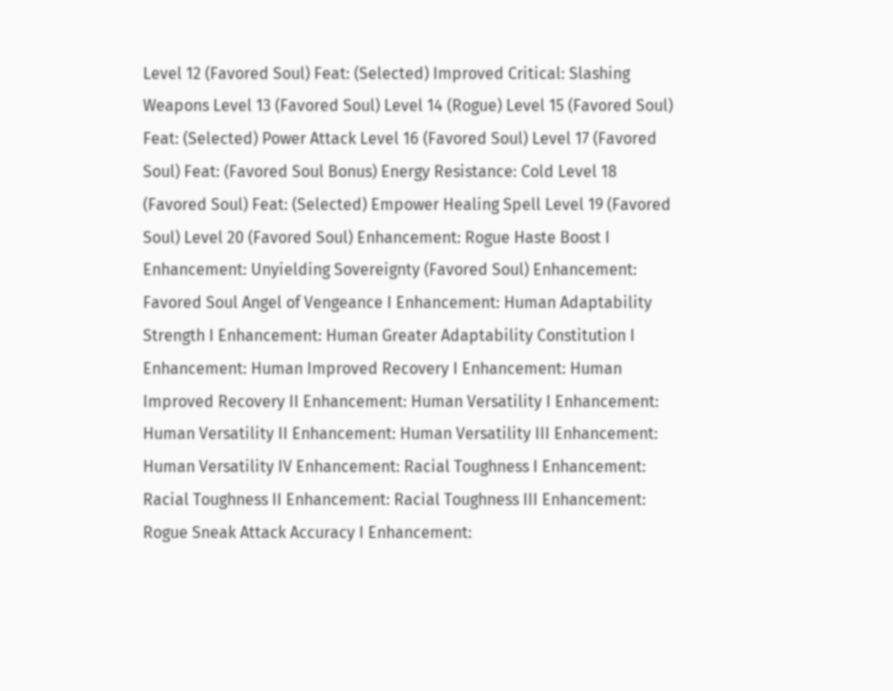Level 12 (Favored Soul) Feat: (Selected) Improved Critical: Slashing Weapons Level 13 (Favored Soul) Level 14 (Rogue) Level 15 (Favored Soul) Feat: (Selected) Power Attack Level 16 (Favored Soul) Level 17 (Favored Soul) Feat: (Favored Soul Bonus) Energy Resistance: Cold Level 18 (Favored Soul) Feat: (Selected) Empower Healing Spell Level 19 (Favored Soul) Level 20 (Favored Soul) Enhancement: Rogue Haste Boost I Enhancement: Unyielding Sovereignty (Favored Soul) Enhancement: Favored Soul Angel of Vengeance I Enhancement: Human Adaptability Strength I Enhancement: Human Greater Adaptability Constitution I Enhancement: Human Improved Recovery I Enhancement: Human Improved Recovery II Enhancement: Human Versatility I Enhancement: Human Versatility II Enhancement: Human Versatility III Enhancement: Human Versatility IV Enhancement: Racial Toughness I Enhancement: Racial Toughness II Enhancement: Racial Toughness III Enhancement: Rogue Sneak Attack Accuracy I Enhancement: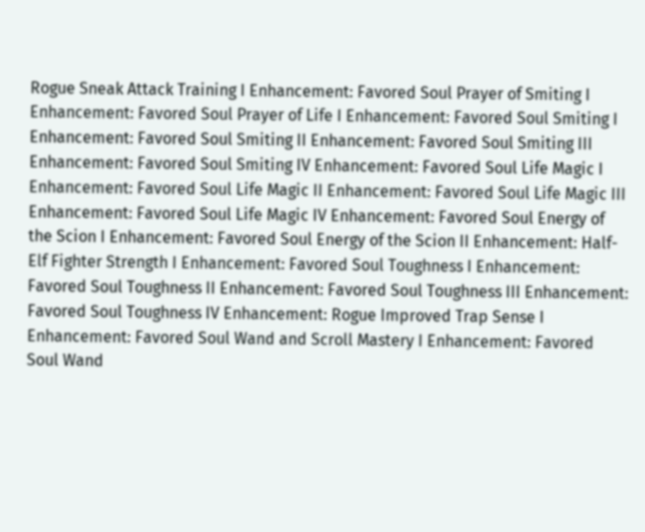Rogue Sneak Attack Training I Enhancement: Favored Soul Prayer of Smiting I Enhancement: Favored Soul Prayer of Life I Enhancement: Favored Soul Smiting I Enhancement: Favored Soul Smiting II Enhancement: Favored Soul Smiting III Enhancement: Favored Soul Smiting IV Enhancement: Favored Soul Life Magic I Enhancement: Favored Soul Life Magic II Enhancement: Favored Soul Life Magic III Enhancement: Favored Soul Life Magic IV Enhancement: Favored Soul Energy of the Scion I Enhancement: Favored Soul Energy of the Scion II Enhancement: Half-Elf Fighter Strength I Enhancement: Favored Soul Toughness I Enhancement: Favored Soul Toughness II Enhancement: Favored Soul Toughness III Enhancement: Favored Soul Toughness IV Enhancement: Rogue Improved Trap Sense I Enhancement: Favored Soul Wand and Scroll Mastery I Enhancement: Favored Soul Wand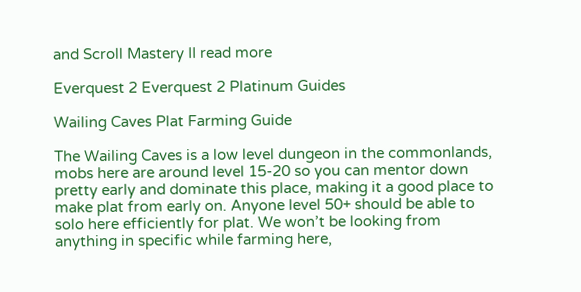and Scroll Mastery II read more

Everquest 2 Everquest 2 Platinum Guides

Wailing Caves Plat Farming Guide

The Wailing Caves is a low level dungeon in the commonlands, mobs here are around level 15-20 so you can mentor down pretty early and dominate this place, making it a good place to make plat from early on. Anyone level 50+ should be able to solo here efficiently for plat. We won’t be looking from anything in specific while farming here,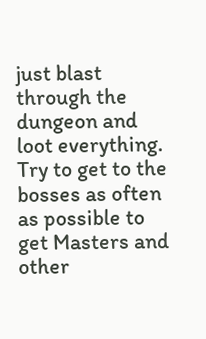just blast through the dungeon and loot everything. Try to get to the bosses as often as possible to get Masters and other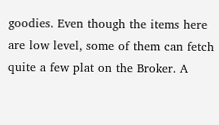goodies. Even though the items here are low level, some of them can fetch quite a few plat on the Broker. A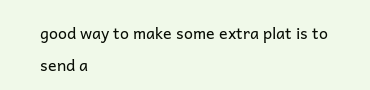good way to make some extra plat is to send a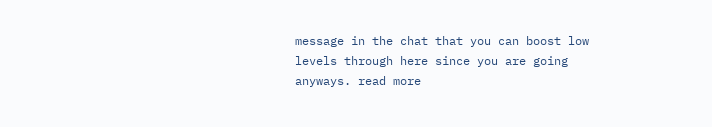message in the chat that you can boost low levels through here since you are going anyways. read more